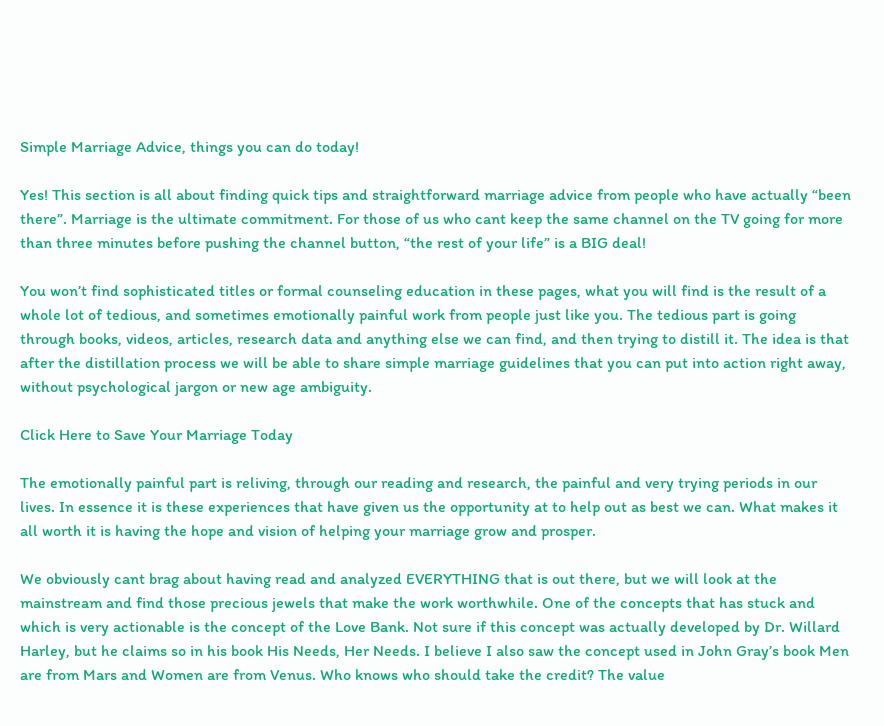Simple Marriage Advice, things you can do today!

Yes! This section is all about finding quick tips and straightforward marriage advice from people who have actually “been there”. Marriage is the ultimate commitment. For those of us who cant keep the same channel on the TV going for more than three minutes before pushing the channel button, “the rest of your life” is a BIG deal!

You won’t find sophisticated titles or formal counseling education in these pages, what you will find is the result of a whole lot of tedious, and sometimes emotionally painful work from people just like you. The tedious part is going through books, videos, articles, research data and anything else we can find, and then trying to distill it. The idea is that after the distillation process we will be able to share simple marriage guidelines that you can put into action right away, without psychological jargon or new age ambiguity.

Click Here to Save Your Marriage Today

The emotionally painful part is reliving, through our reading and research, the painful and very trying periods in our lives. In essence it is these experiences that have given us the opportunity at to help out as best we can. What makes it all worth it is having the hope and vision of helping your marriage grow and prosper.

We obviously cant brag about having read and analyzed EVERYTHING that is out there, but we will look at the mainstream and find those precious jewels that make the work worthwhile. One of the concepts that has stuck and which is very actionable is the concept of the Love Bank. Not sure if this concept was actually developed by Dr. Willard Harley, but he claims so in his book His Needs, Her Needs. I believe I also saw the concept used in John Gray’s book Men are from Mars and Women are from Venus. Who knows who should take the credit? The value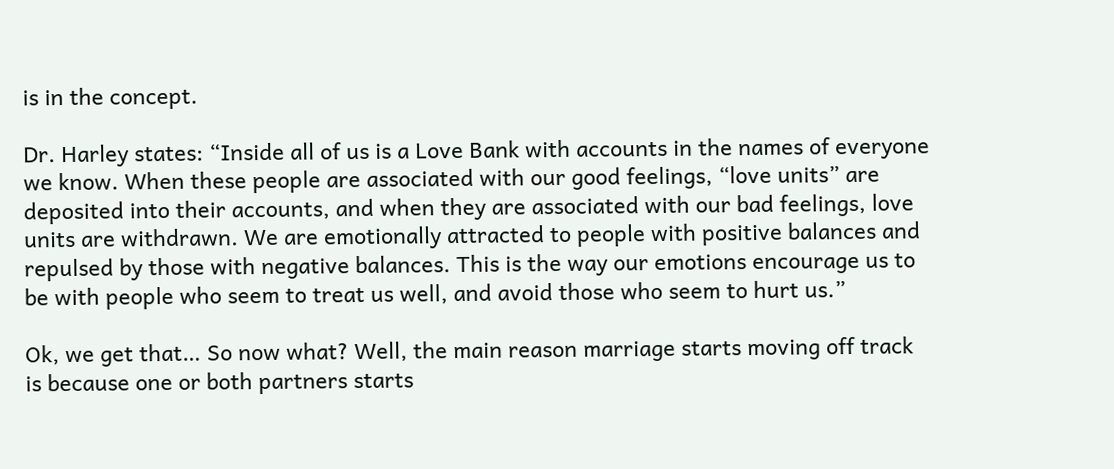is in the concept.

Dr. Harley states: “Inside all of us is a Love Bank with accounts in the names of everyone we know. When these people are associated with our good feelings, “love units” are deposited into their accounts, and when they are associated with our bad feelings, love units are withdrawn. We are emotionally attracted to people with positive balances and repulsed by those with negative balances. This is the way our emotions encourage us to be with people who seem to treat us well, and avoid those who seem to hurt us.”

Ok, we get that… So now what? Well, the main reason marriage starts moving off track is because one or both partners starts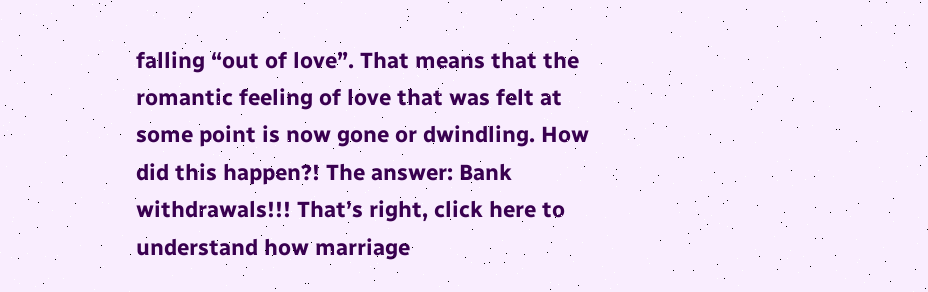falling “out of love”. That means that the romantic feeling of love that was felt at some point is now gone or dwindling. How did this happen?! The answer: Bank withdrawals!!! That’s right, click here to understand how marriage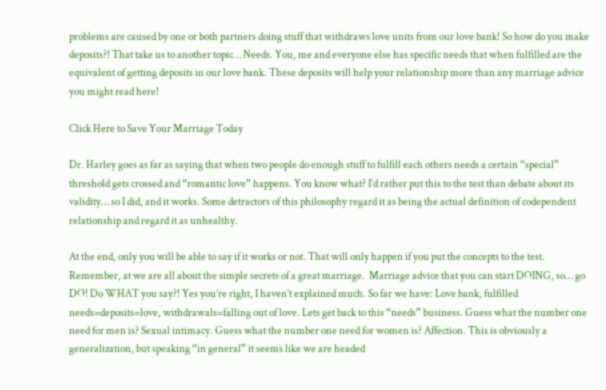problems are caused by one or both partners doing stuff that withdraws love units from our love bank! So how do you make deposits?! That take us to another topic… Needs. You, me and everyone else has specific needs that when fulfilled are the equivalent of getting deposits in our love bank. These deposits will help your relationship more than any marriage advice you might read here!

Click Here to Save Your Marriage Today

Dr. Harley goes as far as saying that when two people do enough stuff to fulfill each others needs a certain “special” threshold gets crossed and “romantic love” happens. You know what? I’d rather put this to the test than debate about its validity… so I did, and it works. Some detractors of this philosophy regard it as being the actual definition of codependent relationship and regard it as unhealthy.

At the end, only you will be able to say if it works or not. That will only happen if you put the concepts to the test. Remember, at we are all about the simple secrets of a great marriage.  Marriage advice that you can start DOING, so… go DO! Do WHAT you say?! Yes you’re right, I haven’t explained much. So far we have: Love bank, fulfilled needs=deposits=love, withdrawals=falling out of love. Lets get back to this “needs” business. Guess what the number one need for men is? Sexual intimacy. Guess what the number one need for women is? Affection. This is obviously a generalization, but speaking “in general” it seems like we are headed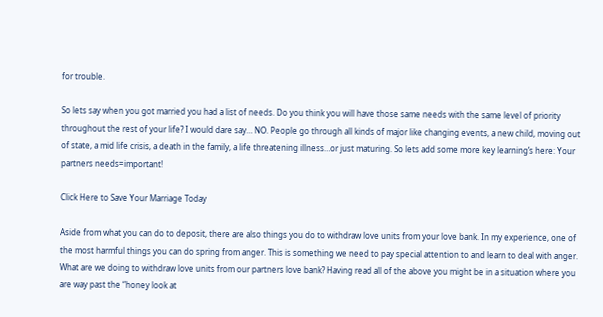for trouble.

So lets say when you got married you had a list of needs. Do you think you will have those same needs with the same level of priority throughout the rest of your life? I would dare say… NO. People go through all kinds of major like changing events, a new child, moving out of state, a mid life crisis, a death in the family, a life threatening illness…or just maturing. So lets add some more key learning’s here: Your partners needs=important!

Click Here to Save Your Marriage Today

Aside from what you can do to deposit, there are also things you do to withdraw love units from your love bank. In my experience, one of the most harmful things you can do spring from anger. This is something we need to pay special attention to and learn to deal with anger. What are we doing to withdraw love units from our partners love bank? Having read all of the above you might be in a situation where you are way past the “honey look at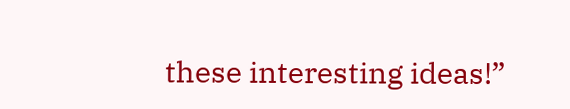these interesting ideas!”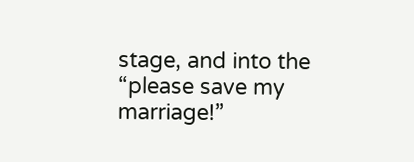stage, and into the “please save my marriage!”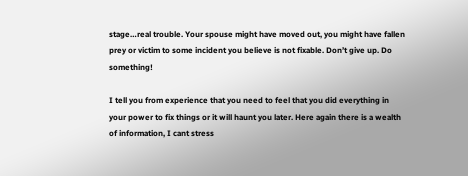stage…real trouble. Your spouse might have moved out, you might have fallen prey or victim to some incident you believe is not fixable. Don’t give up. Do something!

I tell you from experience that you need to feel that you did everything in your power to fix things or it will haunt you later. Here again there is a wealth of information, I cant stress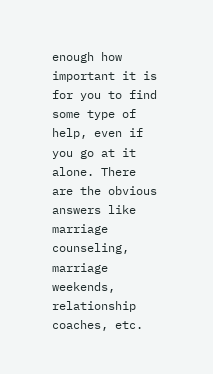enough how important it is for you to find some type of help, even if you go at it alone. There are the obvious answers like marriage counseling, marriage weekends, relationship coaches, etc.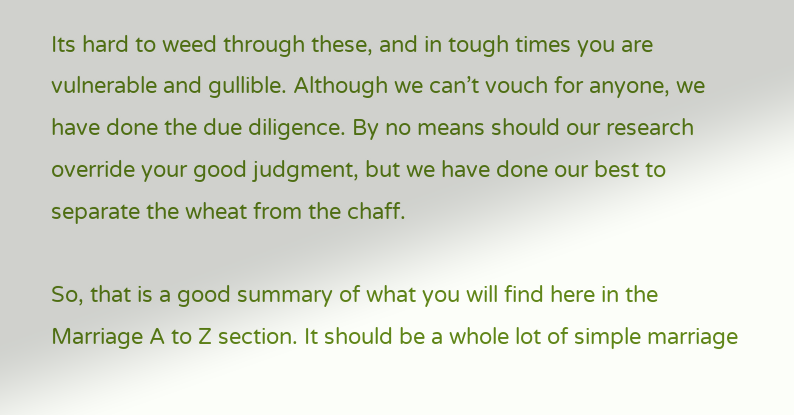Its hard to weed through these, and in tough times you are vulnerable and gullible. Although we can’t vouch for anyone, we have done the due diligence. By no means should our research override your good judgment, but we have done our best to separate the wheat from the chaff.

So, that is a good summary of what you will find here in the Marriage A to Z section. It should be a whole lot of simple marriage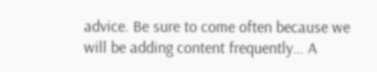advice. Be sure to come often because we will be adding content frequently… A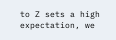to Z sets a high expectation, we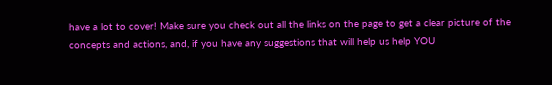have a lot to cover! Make sure you check out all the links on the page to get a clear picture of the concepts and actions, and, if you have any suggestions that will help us help YOU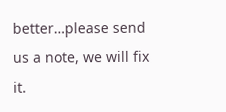better…please send us a note, we will fix it.